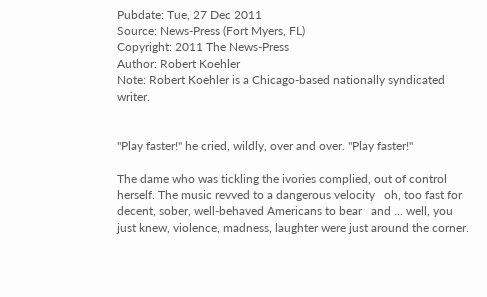Pubdate: Tue, 27 Dec 2011
Source: News-Press (Fort Myers, FL)
Copyright: 2011 The News-Press
Author: Robert Koehler
Note: Robert Koehler is a Chicago-based nationally syndicated writer.


"Play faster!" he cried, wildly, over and over. "Play faster!"

The dame who was tickling the ivories complied, out of control
herself. The music revved to a dangerous velocity   oh, too fast for
decent, sober, well-behaved Americans to bear   and ... well, you
just knew, violence, madness, laughter were just around the corner.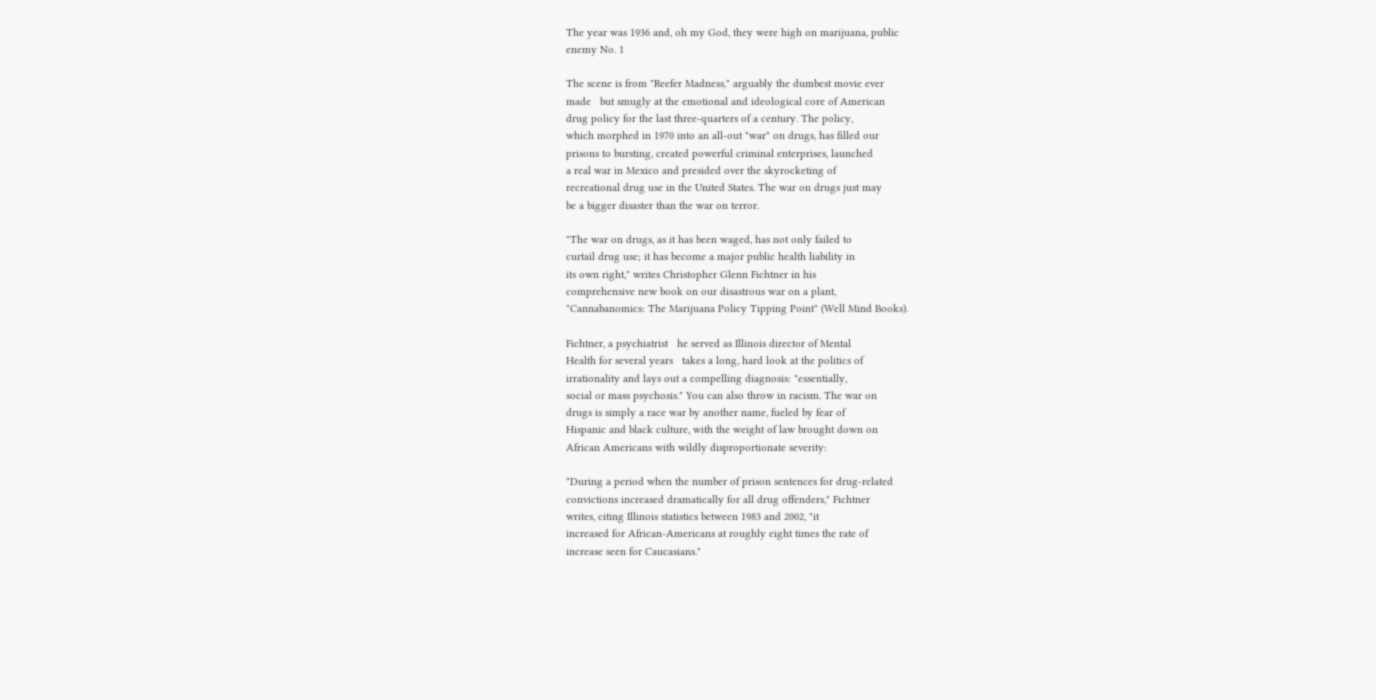The year was 1936 and, oh my God, they were high on marijuana, public
enemy No. 1

The scene is from "Reefer Madness," arguably the dumbest movie ever
made   but smugly at the emotional and ideological core of American
drug policy for the last three-quarters of a century. The policy,
which morphed in 1970 into an all-out "war" on drugs, has filled our
prisons to bursting, created powerful criminal enterprises, launched
a real war in Mexico and presided over the skyrocketing of
recreational drug use in the United States. The war on drugs just may
be a bigger disaster than the war on terror.

"The war on drugs, as it has been waged, has not only failed to
curtail drug use; it has become a major public health liability in
its own right," writes Christopher Glenn Fichtner in his
comprehensive new book on our disastrous war on a plant,
"Cannabanomics: The Marijuana Policy Tipping Point" (Well Mind Books).

Fichtner, a psychiatrist   he served as Illinois director of Mental
Health for several years   takes a long, hard look at the politics of
irrationality and lays out a compelling diagnosis: "essentially,
social or mass psychosis." You can also throw in racism. The war on
drugs is simply a race war by another name, fueled by fear of
Hispanic and black culture, with the weight of law brought down on
African Americans with wildly disproportionate severity:

"During a period when the number of prison sentences for drug-related
convictions increased dramatically for all drug offenders," Fichtner
writes, citing Illinois statistics between 1983 and 2002, "it
increased for African-Americans at roughly eight times the rate of
increase seen for Caucasians."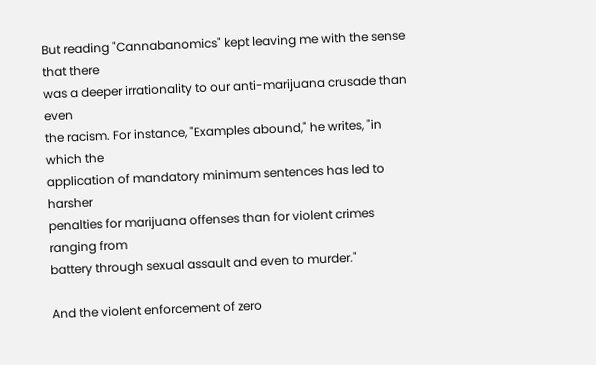But reading "Cannabanomics" kept leaving me with the sense that there
was a deeper irrationality to our anti-marijuana crusade than even
the racism. For instance, "Examples abound," he writes, "in which the
application of mandatory minimum sentences has led to harsher
penalties for marijuana offenses than for violent crimes ranging from
battery through sexual assault and even to murder."

And the violent enforcement of zero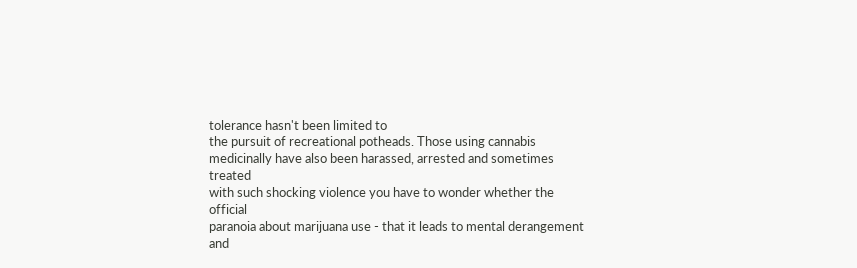tolerance hasn't been limited to
the pursuit of recreational potheads. Those using cannabis
medicinally have also been harassed, arrested and sometimes treated
with such shocking violence you have to wonder whether the official
paranoia about marijuana use - that it leads to mental derangement
and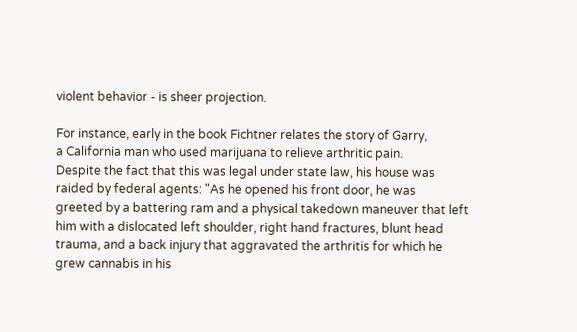violent behavior - is sheer projection.

For instance, early in the book Fichtner relates the story of Garry,
a California man who used marijuana to relieve arthritic pain.
Despite the fact that this was legal under state law, his house was
raided by federal agents: "As he opened his front door, he was
greeted by a battering ram and a physical takedown maneuver that left
him with a dislocated left shoulder, right hand fractures, blunt head
trauma, and a back injury that aggravated the arthritis for which he
grew cannabis in his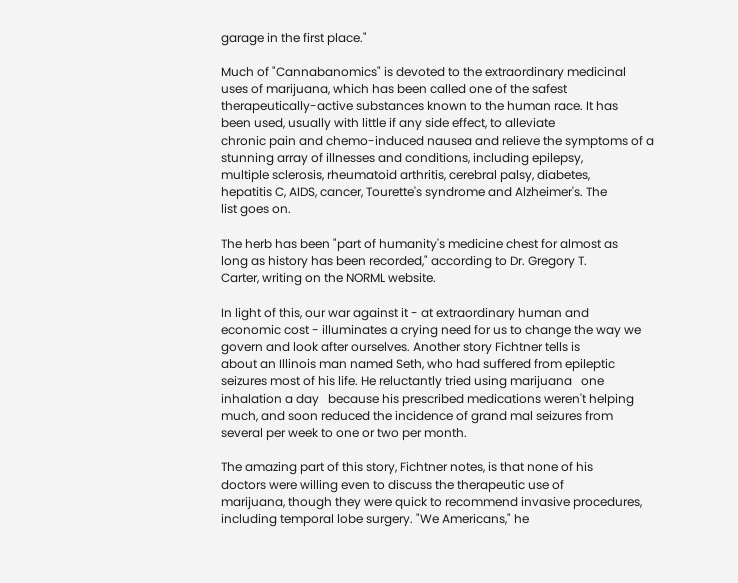garage in the first place."

Much of "Cannabanomics" is devoted to the extraordinary medicinal
uses of marijuana, which has been called one of the safest
therapeutically-active substances known to the human race. It has
been used, usually with little if any side effect, to alleviate
chronic pain and chemo-induced nausea and relieve the symptoms of a
stunning array of illnesses and conditions, including epilepsy,
multiple sclerosis, rheumatoid arthritis, cerebral palsy, diabetes,
hepatitis C, AIDS, cancer, Tourette's syndrome and Alzheimer's. The
list goes on.

The herb has been "part of humanity's medicine chest for almost as
long as history has been recorded," according to Dr. Gregory T.
Carter, writing on the NORML website.

In light of this, our war against it - at extraordinary human and
economic cost - illuminates a crying need for us to change the way we
govern and look after ourselves. Another story Fichtner tells is
about an Illinois man named Seth, who had suffered from epileptic
seizures most of his life. He reluctantly tried using marijuana   one
inhalation a day   because his prescribed medications weren't helping
much, and soon reduced the incidence of grand mal seizures from
several per week to one or two per month.

The amazing part of this story, Fichtner notes, is that none of his
doctors were willing even to discuss the therapeutic use of
marijuana, though they were quick to recommend invasive procedures,
including temporal lobe surgery. "We Americans," he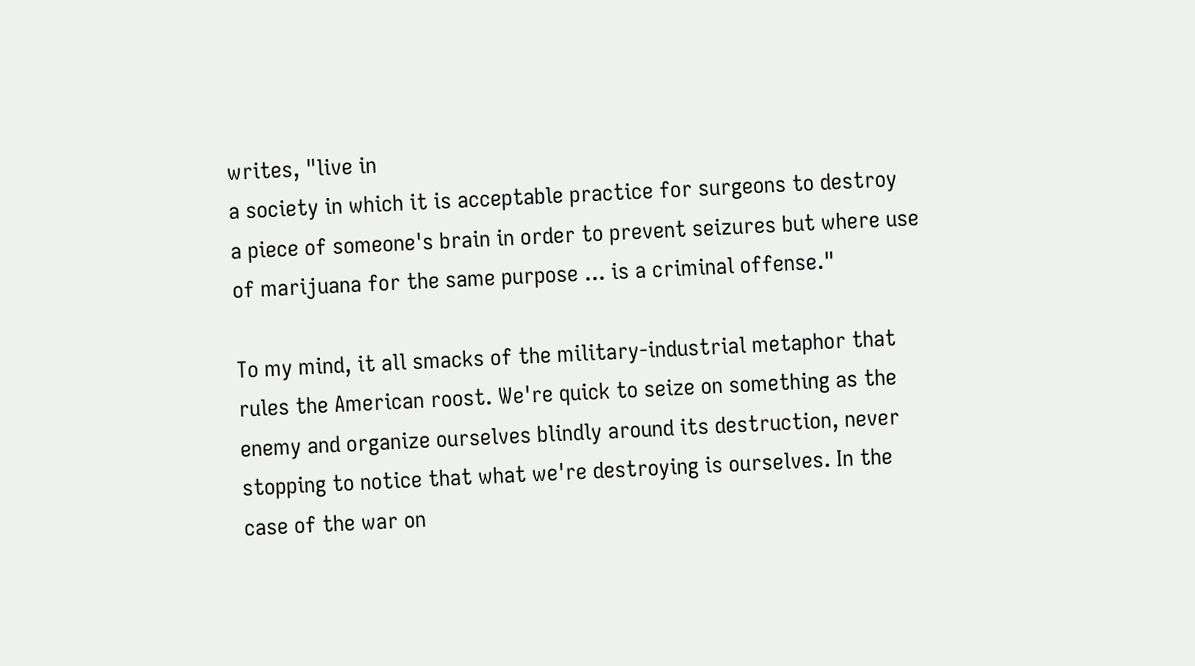writes, "live in
a society in which it is acceptable practice for surgeons to destroy
a piece of someone's brain in order to prevent seizures but where use
of marijuana for the same purpose ... is a criminal offense."

To my mind, it all smacks of the military-industrial metaphor that
rules the American roost. We're quick to seize on something as the
enemy and organize ourselves blindly around its destruction, never
stopping to notice that what we're destroying is ourselves. In the
case of the war on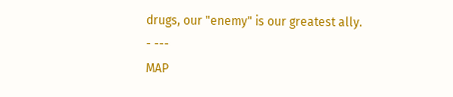drugs, our "enemy" is our greatest ally.
- ---
MAP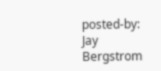posted-by: Jay Bergstrom